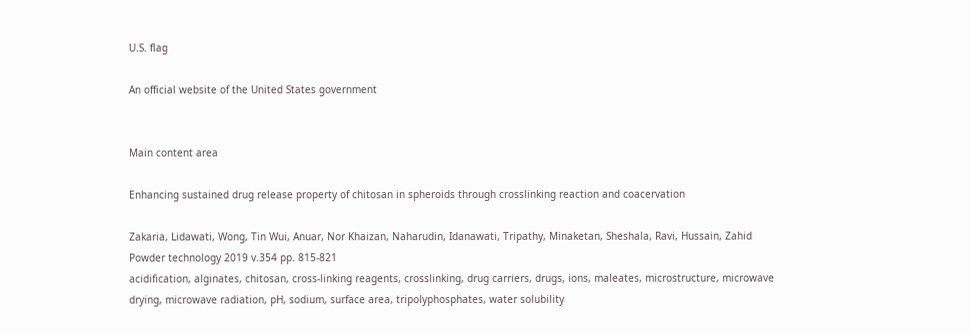U.S. flag

An official website of the United States government


Main content area

Enhancing sustained drug release property of chitosan in spheroids through crosslinking reaction and coacervation

Zakaria, Lidawati, Wong, Tin Wui, Anuar, Nor Khaizan, Naharudin, Idanawati, Tripathy, Minaketan, Sheshala, Ravi, Hussain, Zahid
Powder technology 2019 v.354 pp. 815-821
acidification, alginates, chitosan, cross-linking reagents, crosslinking, drug carriers, drugs, ions, maleates, microstructure, microwave drying, microwave radiation, pH, sodium, surface area, tripolyphosphates, water solubility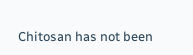Chitosan has not been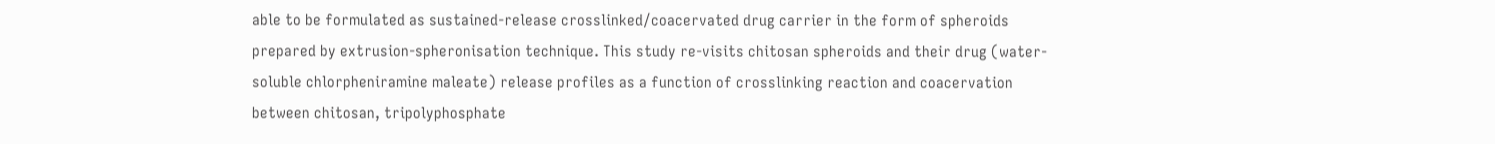able to be formulated as sustained-release crosslinked/coacervated drug carrier in the form of spheroids prepared by extrusion-spheronisation technique. This study re-visits chitosan spheroids and their drug (water-soluble chlorpheniramine maleate) release profiles as a function of crosslinking reaction and coacervation between chitosan, tripolyphosphate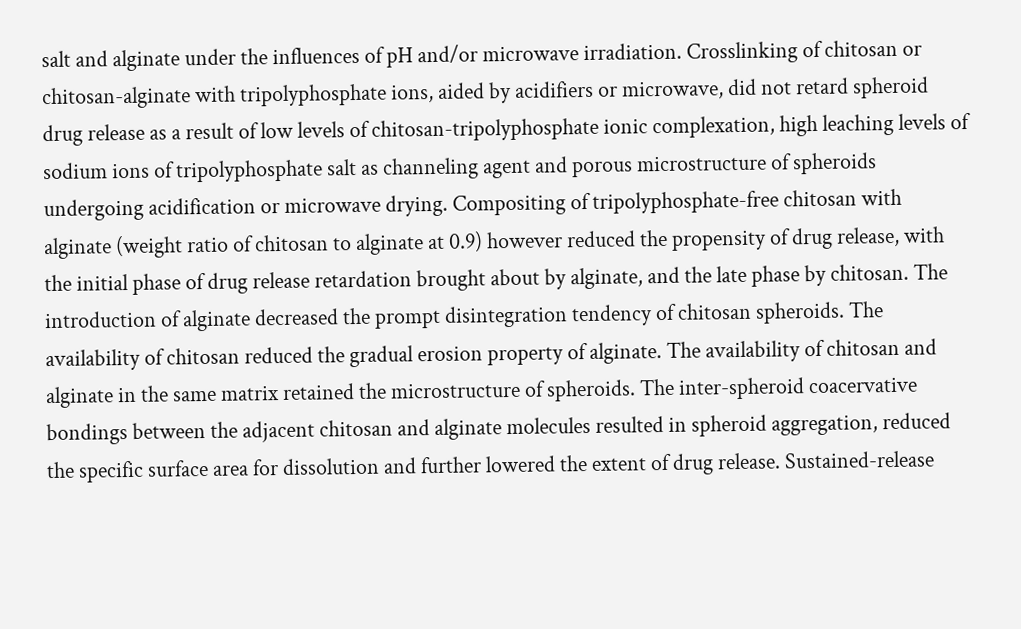salt and alginate under the influences of pH and/or microwave irradiation. Crosslinking of chitosan or chitosan-alginate with tripolyphosphate ions, aided by acidifiers or microwave, did not retard spheroid drug release as a result of low levels of chitosan-tripolyphosphate ionic complexation, high leaching levels of sodium ions of tripolyphosphate salt as channeling agent and porous microstructure of spheroids undergoing acidification or microwave drying. Compositing of tripolyphosphate-free chitosan with alginate (weight ratio of chitosan to alginate at 0.9) however reduced the propensity of drug release, with the initial phase of drug release retardation brought about by alginate, and the late phase by chitosan. The introduction of alginate decreased the prompt disintegration tendency of chitosan spheroids. The availability of chitosan reduced the gradual erosion property of alginate. The availability of chitosan and alginate in the same matrix retained the microstructure of spheroids. The inter-spheroid coacervative bondings between the adjacent chitosan and alginate molecules resulted in spheroid aggregation, reduced the specific surface area for dissolution and further lowered the extent of drug release. Sustained-release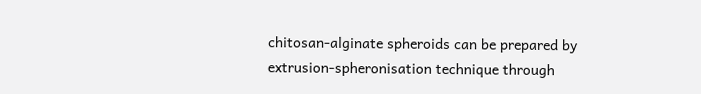chitosan-alginate spheroids can be prepared by extrusion-spheronisation technique through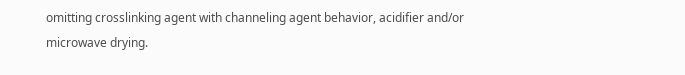omitting crosslinking agent with channeling agent behavior, acidifier and/or microwave drying.